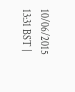10/06/2015 13:31 BST |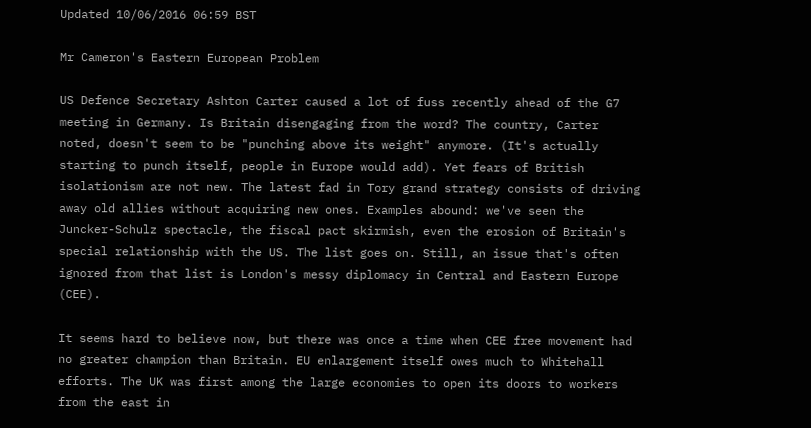Updated 10/06/2016 06:59 BST

Mr Cameron's Eastern European Problem

US Defence Secretary Ashton Carter caused a lot of fuss recently ahead of the G7 meeting in Germany. Is Britain disengaging from the word? The country, Carter noted, doesn't seem to be "punching above its weight" anymore. (It's actually starting to punch itself, people in Europe would add). Yet fears of British isolationism are not new. The latest fad in Tory grand strategy consists of driving away old allies without acquiring new ones. Examples abound: we've seen the Juncker-Schulz spectacle, the fiscal pact skirmish, even the erosion of Britain's special relationship with the US. The list goes on. Still, an issue that's often ignored from that list is London's messy diplomacy in Central and Eastern Europe (CEE).

It seems hard to believe now, but there was once a time when CEE free movement had no greater champion than Britain. EU enlargement itself owes much to Whitehall efforts. The UK was first among the large economies to open its doors to workers from the east in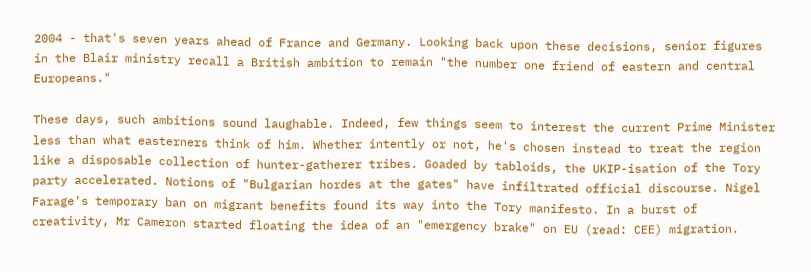2004 - that's seven years ahead of France and Germany. Looking back upon these decisions, senior figures in the Blair ministry recall a British ambition to remain "the number one friend of eastern and central Europeans."

These days, such ambitions sound laughable. Indeed, few things seem to interest the current Prime Minister less than what easterners think of him. Whether intently or not, he's chosen instead to treat the region like a disposable collection of hunter-gatherer tribes. Goaded by tabloids, the UKIP-isation of the Tory party accelerated. Notions of "Bulgarian hordes at the gates" have infiltrated official discourse. Nigel Farage's temporary ban on migrant benefits found its way into the Tory manifesto. In a burst of creativity, Mr Cameron started floating the idea of an "emergency brake" on EU (read: CEE) migration.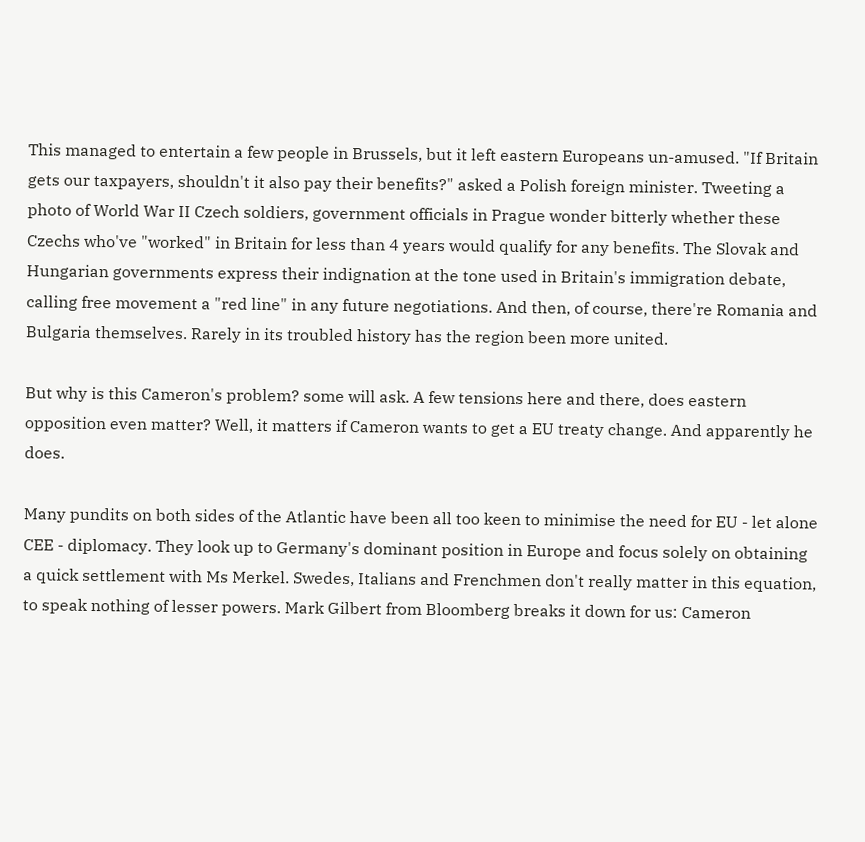This managed to entertain a few people in Brussels, but it left eastern Europeans un-amused. "If Britain gets our taxpayers, shouldn't it also pay their benefits?" asked a Polish foreign minister. Tweeting a photo of World War II Czech soldiers, government officials in Prague wonder bitterly whether these Czechs who've "worked" in Britain for less than 4 years would qualify for any benefits. The Slovak and Hungarian governments express their indignation at the tone used in Britain's immigration debate, calling free movement a "red line" in any future negotiations. And then, of course, there're Romania and Bulgaria themselves. Rarely in its troubled history has the region been more united.

But why is this Cameron's problem? some will ask. A few tensions here and there, does eastern opposition even matter? Well, it matters if Cameron wants to get a EU treaty change. And apparently he does.

Many pundits on both sides of the Atlantic have been all too keen to minimise the need for EU - let alone CEE - diplomacy. They look up to Germany's dominant position in Europe and focus solely on obtaining a quick settlement with Ms Merkel. Swedes, Italians and Frenchmen don't really matter in this equation, to speak nothing of lesser powers. Mark Gilbert from Bloomberg breaks it down for us: Cameron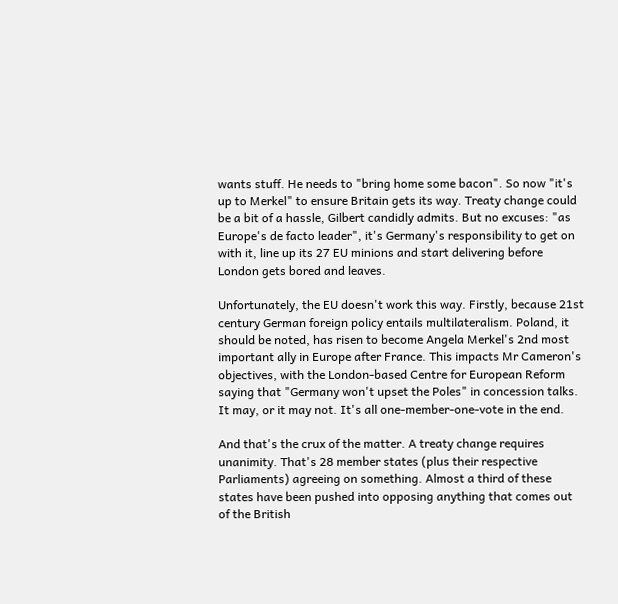wants stuff. He needs to "bring home some bacon". So now "it's up to Merkel" to ensure Britain gets its way. Treaty change could be a bit of a hassle, Gilbert candidly admits. But no excuses: "as Europe's de facto leader", it's Germany's responsibility to get on with it, line up its 27 EU minions and start delivering before London gets bored and leaves.

Unfortunately, the EU doesn't work this way. Firstly, because 21st century German foreign policy entails multilateralism. Poland, it should be noted, has risen to become Angela Merkel's 2nd most important ally in Europe after France. This impacts Mr Cameron's objectives, with the London-based Centre for European Reform saying that "Germany won't upset the Poles" in concession talks. It may, or it may not. It's all one-member-one-vote in the end.

And that's the crux of the matter. A treaty change requires unanimity. That's 28 member states (plus their respective Parliaments) agreeing on something. Almost a third of these states have been pushed into opposing anything that comes out of the British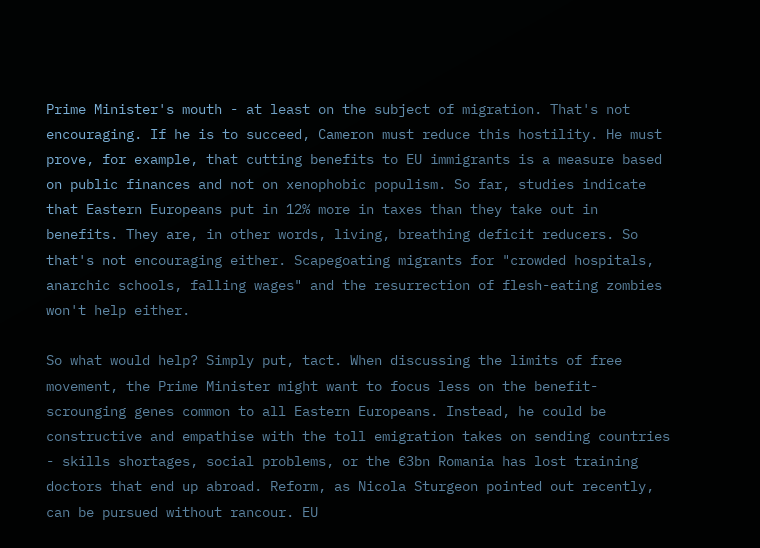Prime Minister's mouth - at least on the subject of migration. That's not encouraging. If he is to succeed, Cameron must reduce this hostility. He must prove, for example, that cutting benefits to EU immigrants is a measure based on public finances and not on xenophobic populism. So far, studies indicate that Eastern Europeans put in 12% more in taxes than they take out in benefits. They are, in other words, living, breathing deficit reducers. So that's not encouraging either. Scapegoating migrants for "crowded hospitals, anarchic schools, falling wages" and the resurrection of flesh-eating zombies won't help either.

So what would help? Simply put, tact. When discussing the limits of free movement, the Prime Minister might want to focus less on the benefit-scrounging genes common to all Eastern Europeans. Instead, he could be constructive and empathise with the toll emigration takes on sending countries - skills shortages, social problems, or the €3bn Romania has lost training doctors that end up abroad. Reform, as Nicola Sturgeon pointed out recently, can be pursued without rancour. EU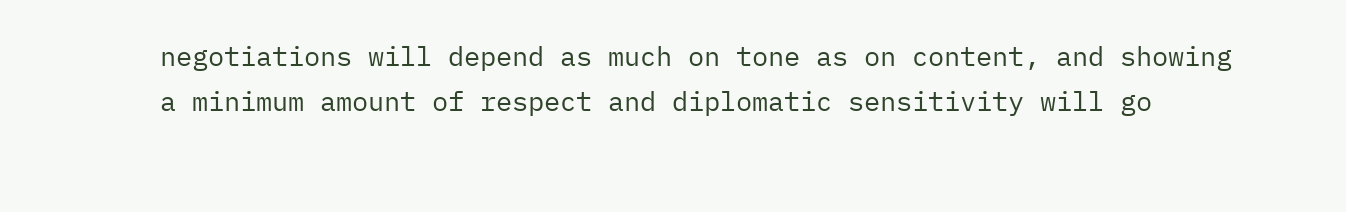negotiations will depend as much on tone as on content, and showing a minimum amount of respect and diplomatic sensitivity will go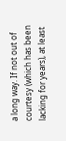a long way. If not out of courtesy (which has been lacking for years), at least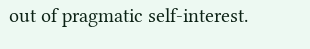out of pragmatic self-interest.